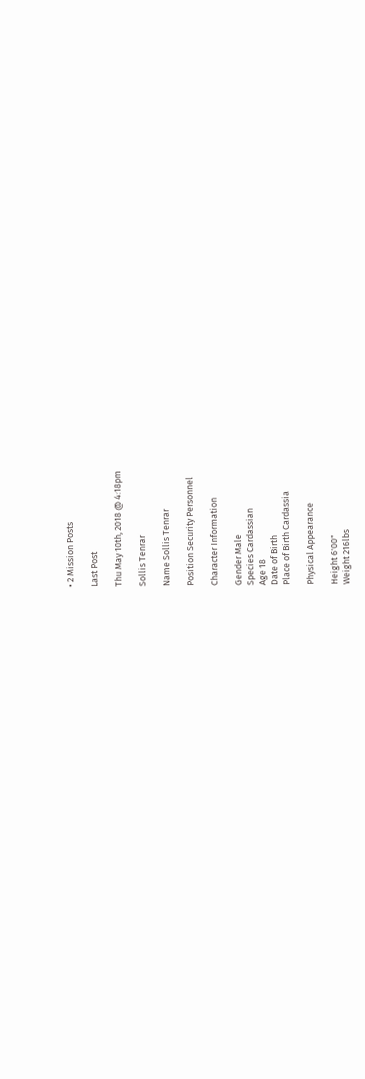• 2 Mission Posts

Last Post

Thu May 10th, 2018 @ 4:18pm

Sollis Tenrar

Name Sollis Tenrar

Position Security Personnel

Character Information

Gender Male
Species Cardassian
Age 18
Date of Birth
Place of Birth Cardassia

Physical Appearance

Height 6'00"
Weight 216lbs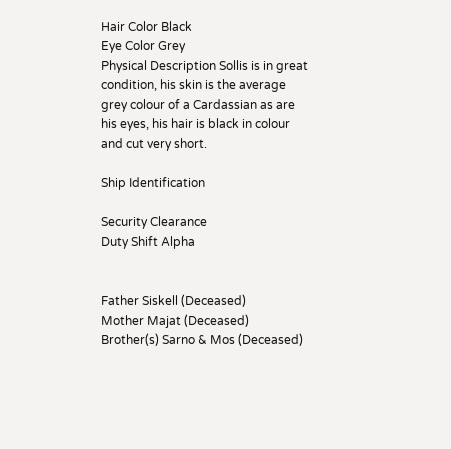Hair Color Black
Eye Color Grey
Physical Description Sollis is in great condition, his skin is the average grey colour of a Cardassian as are his eyes, his hair is black in colour and cut very short.

Ship Identification

Security Clearance
Duty Shift Alpha


Father Siskell (Deceased)
Mother Majat (Deceased)
Brother(s) Sarno & Mos (Deceased)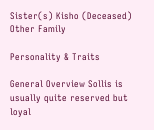Sister(s) Kisho (Deceased)
Other Family

Personality & Traits

General Overview Sollis is usually quite reserved but loyal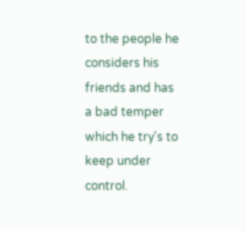to the people he considers his friends and has a bad temper which he try's to keep under control.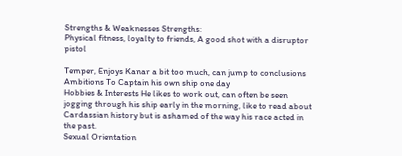Strengths & Weaknesses Strengths:
Physical fitness, loyalty to friends, A good shot with a disruptor pistol

Temper, Enjoys Kanar a bit too much, can jump to conclusions
Ambitions To Captain his own ship one day
Hobbies & Interests He likes to work out, can often be seen jogging through his ship early in the morning, like to read about Cardassian history but is ashamed of the way his race acted in the past.
Sexual Orientation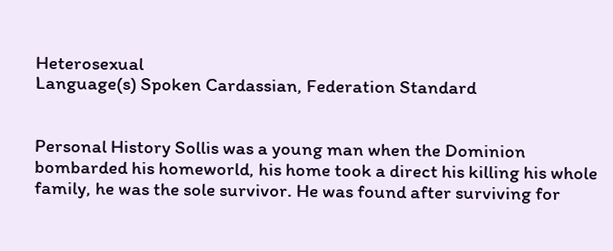Heterosexual
Language(s) Spoken Cardassian, Federation Standard


Personal History Sollis was a young man when the Dominion bombarded his homeworld, his home took a direct his killing his whole family, he was the sole survivor. He was found after surviving for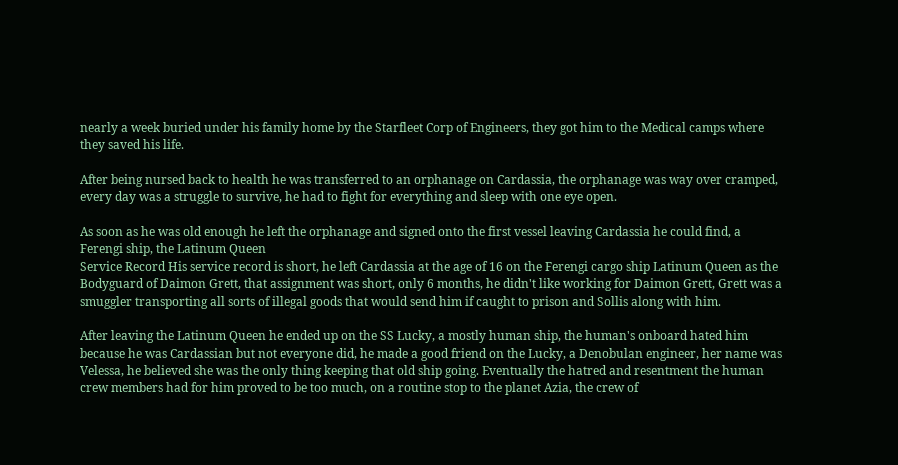nearly a week buried under his family home by the Starfleet Corp of Engineers, they got him to the Medical camps where they saved his life.

After being nursed back to health he was transferred to an orphanage on Cardassia, the orphanage was way over cramped, every day was a struggle to survive, he had to fight for everything and sleep with one eye open.

As soon as he was old enough he left the orphanage and signed onto the first vessel leaving Cardassia he could find, a Ferengi ship, the Latinum Queen
Service Record His service record is short, he left Cardassia at the age of 16 on the Ferengi cargo ship Latinum Queen as the Bodyguard of Daimon Grett, that assignment was short, only 6 months, he didn't like working for Daimon Grett, Grett was a smuggler transporting all sorts of illegal goods that would send him if caught to prison and Sollis along with him.

After leaving the Latinum Queen he ended up on the SS Lucky, a mostly human ship, the human's onboard hated him because he was Cardassian but not everyone did, he made a good friend on the Lucky, a Denobulan engineer, her name was Velessa, he believed she was the only thing keeping that old ship going. Eventually the hatred and resentment the human crew members had for him proved to be too much, on a routine stop to the planet Azia, the crew of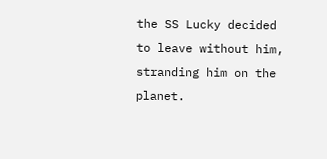the SS Lucky decided to leave without him, stranding him on the planet.